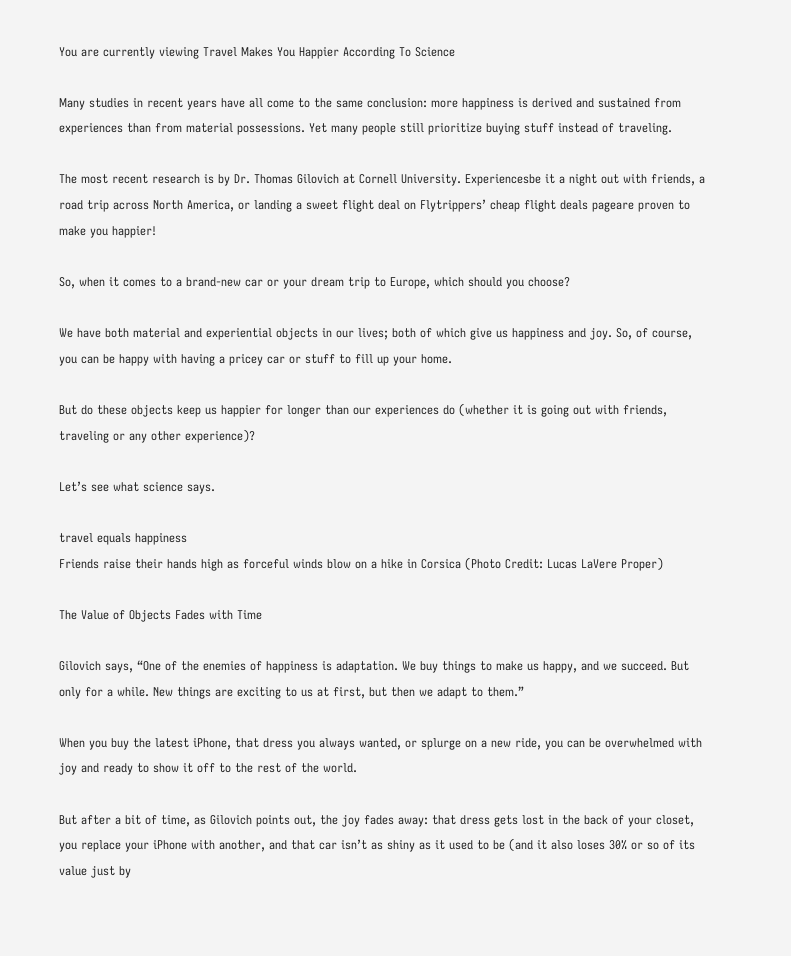You are currently viewing Travel Makes You Happier According To Science

Many studies in recent years have all come to the same conclusion: more happiness is derived and sustained from experiences than from material possessions. Yet many people still prioritize buying stuff instead of traveling.

The most recent research is by Dr. Thomas Gilovich at Cornell University. Experiencesbe it a night out with friends, a road trip across North America, or landing a sweet flight deal on Flytrippers’ cheap flight deals pageare proven to make you happier!

So, when it comes to a brand-new car or your dream trip to Europe, which should you choose?

We have both material and experiential objects in our lives; both of which give us happiness and joy. So, of course, you can be happy with having a pricey car or stuff to fill up your home.

But do these objects keep us happier for longer than our experiences do (whether it is going out with friends, traveling or any other experience)?

Let’s see what science says.

travel equals happiness
Friends raise their hands high as forceful winds blow on a hike in Corsica (Photo Credit: Lucas LaVere Proper)

The Value of Objects Fades with Time

Gilovich says, “One of the enemies of happiness is adaptation. We buy things to make us happy, and we succeed. But only for a while. New things are exciting to us at first, but then we adapt to them.”

When you buy the latest iPhone, that dress you always wanted, or splurge on a new ride, you can be overwhelmed with joy and ready to show it off to the rest of the world.

But after a bit of time, as Gilovich points out, the joy fades away: that dress gets lost in the back of your closet, you replace your iPhone with another, and that car isn’t as shiny as it used to be (and it also loses 30% or so of its value just by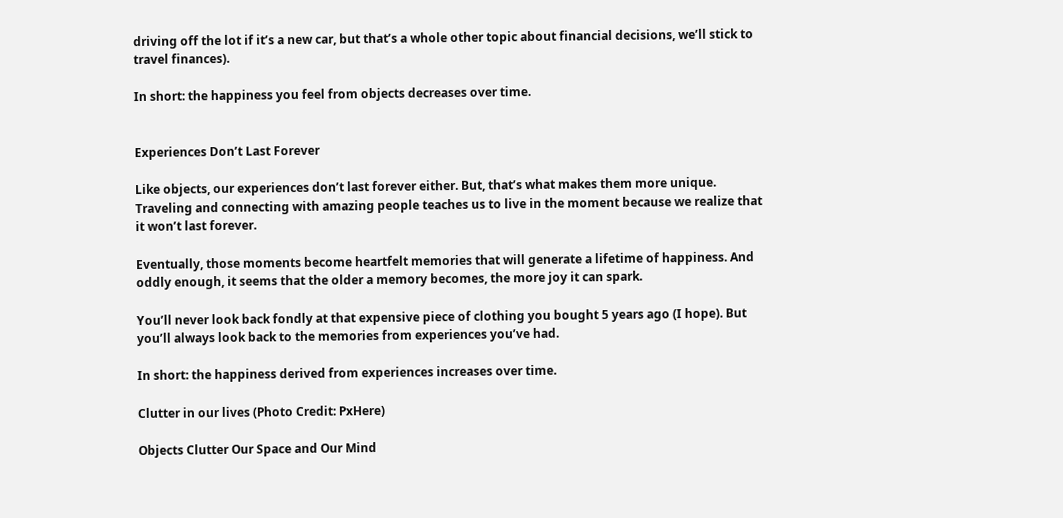driving off the lot if it’s a new car, but that’s a whole other topic about financial decisions, we’ll stick to travel finances).

In short: the happiness you feel from objects decreases over time.


Experiences Don’t Last Forever

Like objects, our experiences don’t last forever either. But, that’s what makes them more unique. Traveling and connecting with amazing people teaches us to live in the moment because we realize that it won’t last forever.

Eventually, those moments become heartfelt memories that will generate a lifetime of happiness. And oddly enough, it seems that the older a memory becomes, the more joy it can spark.

You’ll never look back fondly at that expensive piece of clothing you bought 5 years ago (I hope). But you’ll always look back to the memories from experiences you’ve had.

In short: the happiness derived from experiences increases over time.

Clutter in our lives (Photo Credit: PxHere)

Objects Clutter Our Space and Our Mind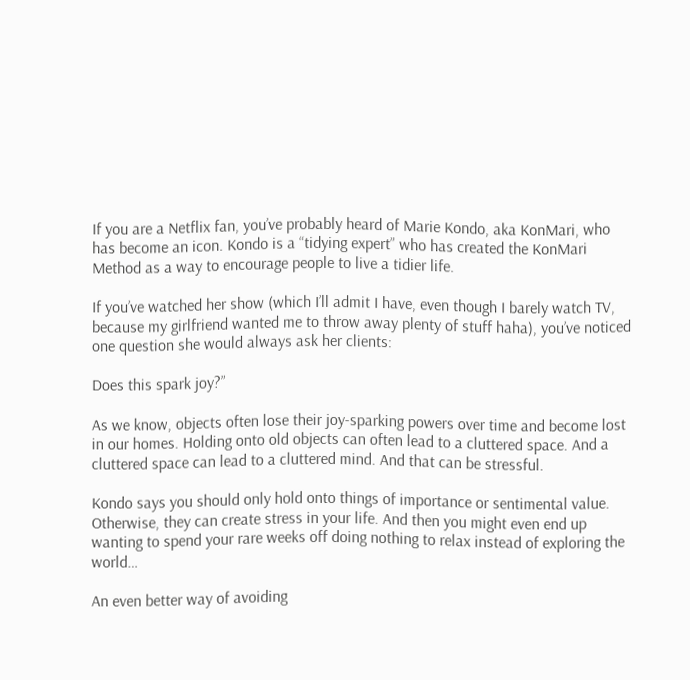If you are a Netflix fan, you’ve probably heard of Marie Kondo, aka KonMari, who has become an icon. Kondo is a “tidying expert” who has created the KonMari Method as a way to encourage people to live a tidier life.

If you’ve watched her show (which I’ll admit I have, even though I barely watch TV, because my girlfriend wanted me to throw away plenty of stuff haha), you’ve noticed one question she would always ask her clients:

Does this spark joy?”

As we know, objects often lose their joy-sparking powers over time and become lost in our homes. Holding onto old objects can often lead to a cluttered space. And a cluttered space can lead to a cluttered mind. And that can be stressful.

Kondo says you should only hold onto things of importance or sentimental value. Otherwise, they can create stress in your life. And then you might even end up wanting to spend your rare weeks off doing nothing to relax instead of exploring the world…

An even better way of avoiding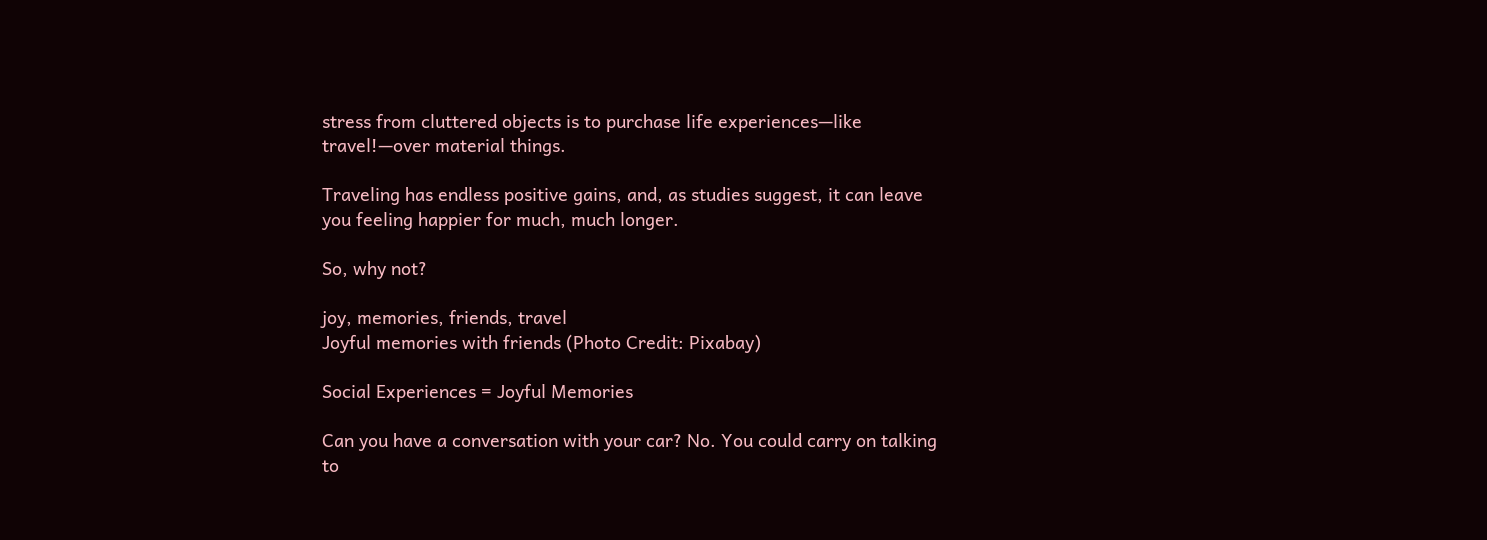stress from cluttered objects is to purchase life experiences—like travel!—over material things.

Traveling has endless positive gains, and, as studies suggest, it can leave you feeling happier for much, much longer.

So, why not?

joy, memories, friends, travel
Joyful memories with friends (Photo Credit: Pixabay)

Social Experiences = Joyful Memories

Can you have a conversation with your car? No. You could carry on talking to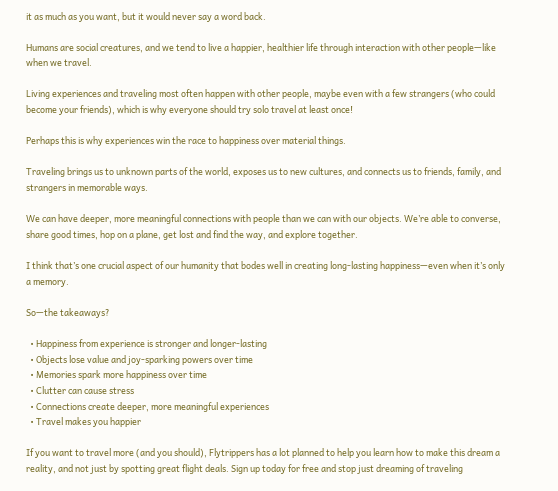it as much as you want, but it would never say a word back.

Humans are social creatures, and we tend to live a happier, healthier life through interaction with other people—like when we travel.

Living experiences and traveling most often happen with other people, maybe even with a few strangers (who could become your friends), which is why everyone should try solo travel at least once!

Perhaps this is why experiences win the race to happiness over material things.

Traveling brings us to unknown parts of the world, exposes us to new cultures, and connects us to friends, family, and strangers in memorable ways.

We can have deeper, more meaningful connections with people than we can with our objects. We’re able to converse, share good times, hop on a plane, get lost and find the way, and explore together.

I think that’s one crucial aspect of our humanity that bodes well in creating long-lasting happiness—even when it’s only a memory.

So—the takeaways?

  • Happiness from experience is stronger and longer-lasting
  • Objects lose value and joy-sparking powers over time
  • Memories spark more happiness over time
  • Clutter can cause stress
  • Connections create deeper, more meaningful experiences
  • Travel makes you happier

If you want to travel more (and you should), Flytrippers has a lot planned to help you learn how to make this dream a reality, and not just by spotting great flight deals. Sign up today for free and stop just dreaming of traveling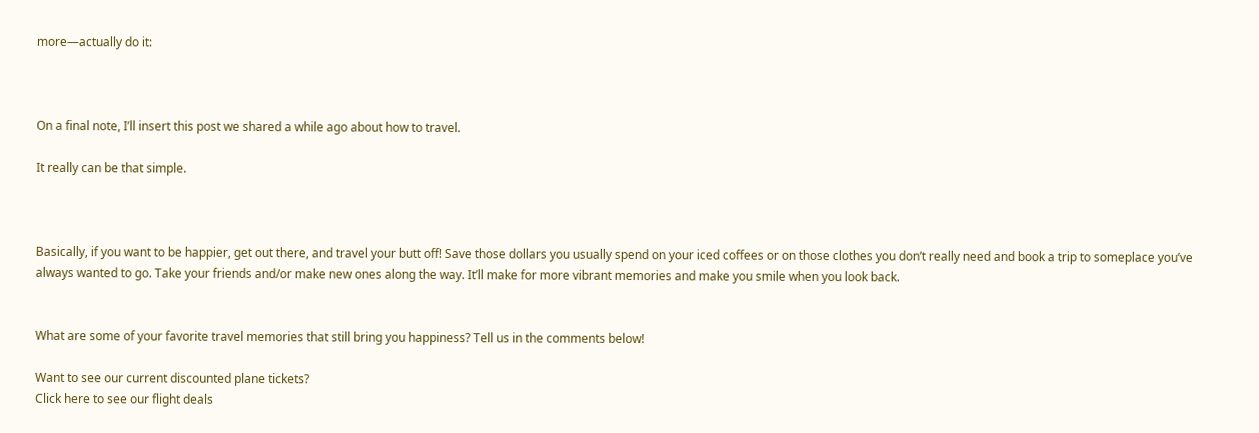more—actually do it:



On a final note, I’ll insert this post we shared a while ago about how to travel.

It really can be that simple.



Basically, if you want to be happier, get out there, and travel your butt off! Save those dollars you usually spend on your iced coffees or on those clothes you don’t really need and book a trip to someplace you’ve always wanted to go. Take your friends and/or make new ones along the way. It’ll make for more vibrant memories and make you smile when you look back.


What are some of your favorite travel memories that still bring you happiness? Tell us in the comments below!

Want to see our current discounted plane tickets?
Click here to see our flight deals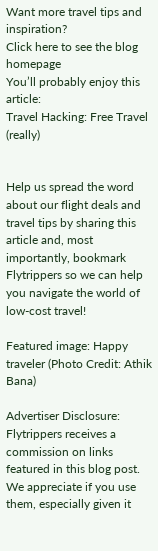Want more travel tips and inspiration?
Click here to see the blog homepage
You’ll probably enjoy this article:
Travel Hacking: Free Travel (really)


Help us spread the word about our flight deals and travel tips by sharing this article and, most importantly, bookmark Flytrippers so we can help you navigate the world of low-cost travel!

Featured image: Happy traveler (Photo Credit: Athik Bana)

Advertiser Disclosure: Flytrippers receives a commission on links featured in this blog post. We appreciate if you use them, especially given it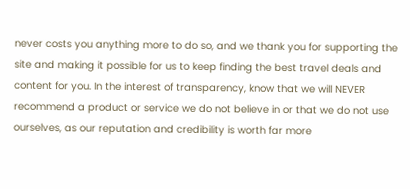never costs you anything more to do so, and we thank you for supporting the site and making it possible for us to keep finding the best travel deals and content for you. In the interest of transparency, know that we will NEVER recommend a product or service we do not believe in or that we do not use ourselves, as our reputation and credibility is worth far more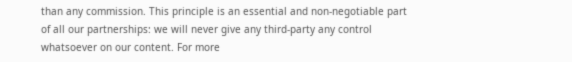than any commission. This principle is an essential and non-negotiable part of all our partnerships: we will never give any third-party any control whatsoever on our content. For more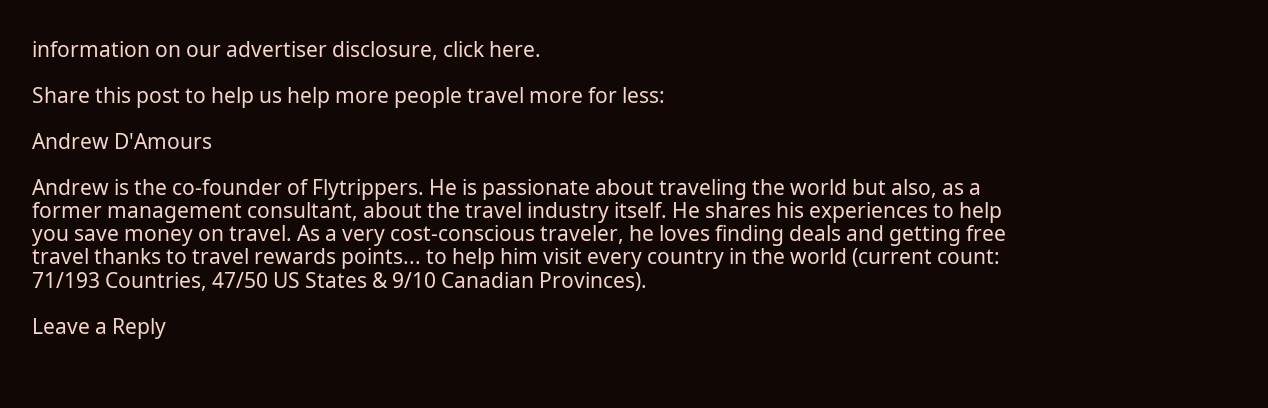information on our advertiser disclosure, click here.

Share this post to help us help more people travel more for less:

Andrew D'Amours

Andrew is the co-founder of Flytrippers. He is passionate about traveling the world but also, as a former management consultant, about the travel industry itself. He shares his experiences to help you save money on travel. As a very cost-conscious traveler, he loves finding deals and getting free travel thanks to travel rewards points... to help him visit every country in the world (current count: 71/193 Countries, 47/50 US States & 9/10 Canadian Provinces).

Leave a Reply